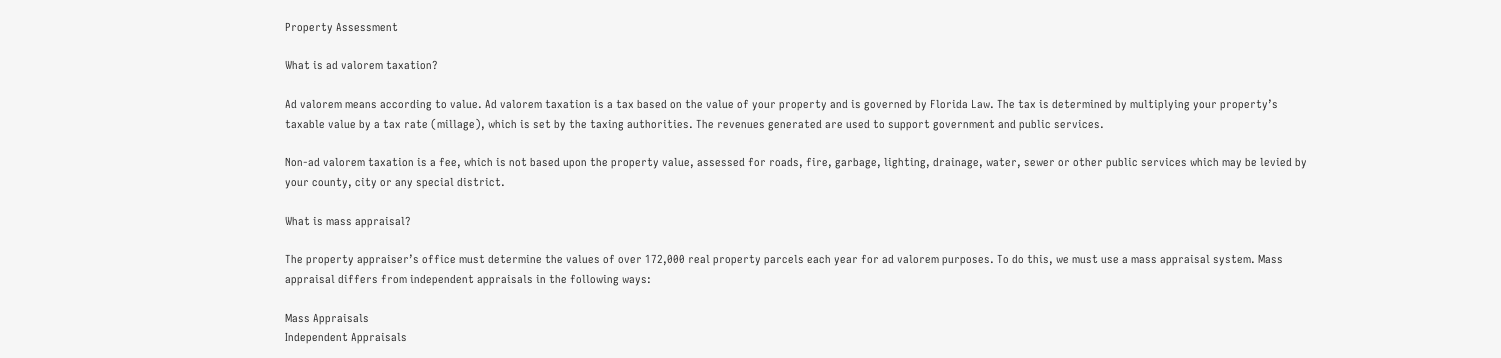Property Assessment

What is ad valorem taxation?

Ad valorem means according to value. Ad valorem taxation is a tax based on the value of your property and is governed by Florida Law. The tax is determined by multiplying your property’s taxable value by a tax rate (millage), which is set by the taxing authorities. The revenues generated are used to support government and public services.

Non-ad valorem taxation is a fee, which is not based upon the property value, assessed for roads, fire, garbage, lighting, drainage, water, sewer or other public services which may be levied by your county, city or any special district.

What is mass appraisal?

The property appraiser’s office must determine the values of over 172,000 real property parcels each year for ad valorem purposes. To do this, we must use a mass appraisal system. Mass appraisal differs from independent appraisals in the following ways:

Mass Appraisals
Independent Appraisals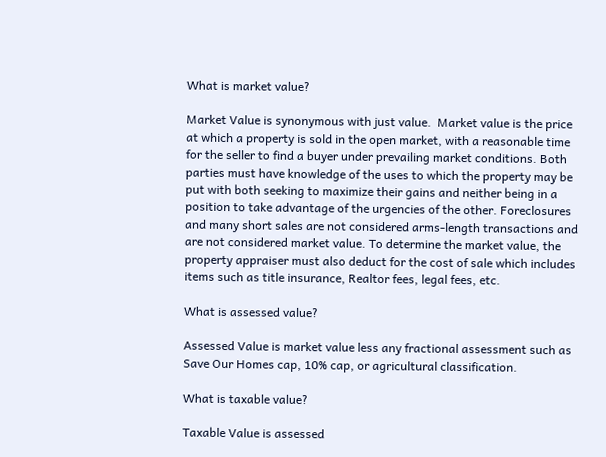What is market value?

Market Value is synonymous with just value.  Market value is the price at which a property is sold in the open market, with a reasonable time for the seller to find a buyer under prevailing market conditions. Both parties must have knowledge of the uses to which the property may be put with both seeking to maximize their gains and neither being in a position to take advantage of the urgencies of the other. Foreclosures and many short sales are not considered arms-length transactions and are not considered market value. To determine the market value, the property appraiser must also deduct for the cost of sale which includes items such as title insurance, Realtor fees, legal fees, etc.

What is assessed value?

Assessed Value is market value less any fractional assessment such as Save Our Homes cap, 10% cap, or agricultural classification.

What is taxable value?

Taxable Value is assessed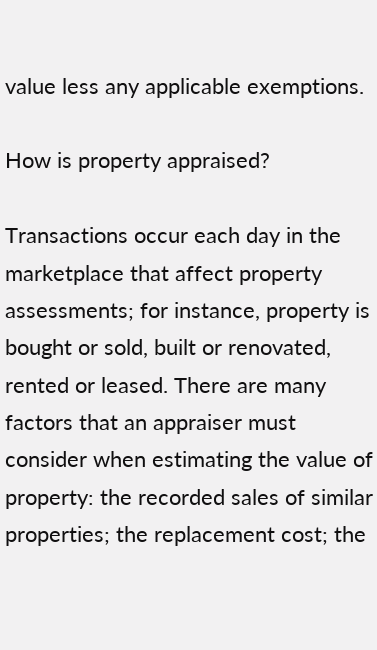value less any applicable exemptions.

How is property appraised?

Transactions occur each day in the marketplace that affect property assessments; for instance, property is bought or sold, built or renovated, rented or leased. There are many factors that an appraiser must consider when estimating the value of property: the recorded sales of similar properties; the replacement cost; the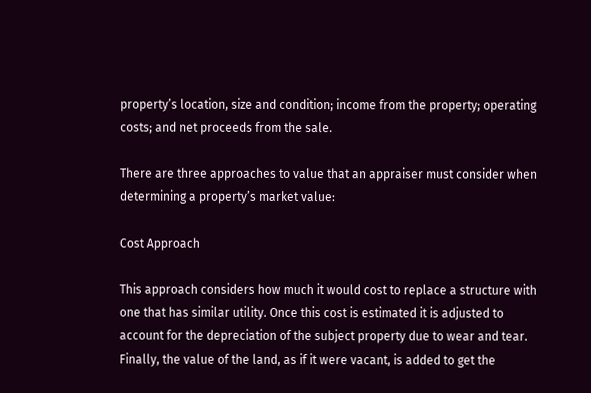property’s location, size and condition; income from the property; operating costs; and net proceeds from the sale.

There are three approaches to value that an appraiser must consider when determining a property’s market value:

Cost Approach

This approach considers how much it would cost to replace a structure with one that has similar utility. Once this cost is estimated it is adjusted to account for the depreciation of the subject property due to wear and tear. Finally, the value of the land, as if it were vacant, is added to get the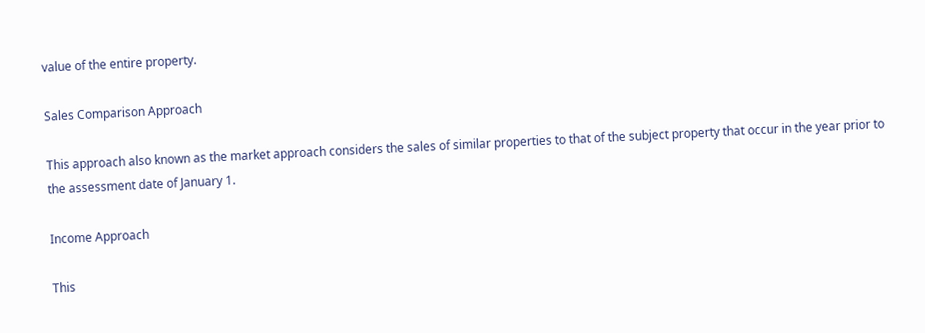value of the entire property.

Sales Comparison Approach

This approach also known as the market approach considers the sales of similar properties to that of the subject property that occur in the year prior to the assessment date of January 1.

Income Approach

This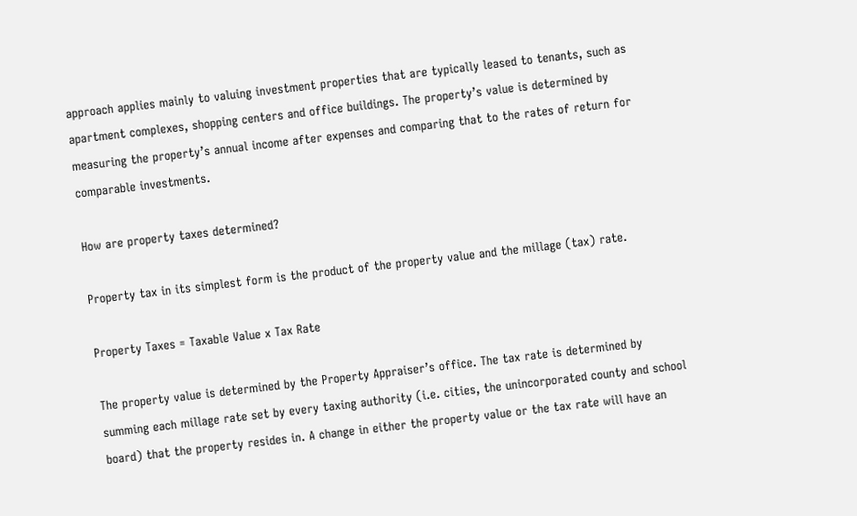approach applies mainly to valuing investment properties that are typically leased to tenants, such as apartment complexes, shopping centers and office buildings. The property’s value is determined by measuring the property’s annual income after expenses and comparing that to the rates of return for comparable investments.

How are property taxes determined?

Property tax in its simplest form is the product of the property value and the millage (tax) rate.

Property Taxes = Taxable Value x Tax Rate

The property value is determined by the Property Appraiser’s office. The tax rate is determined by summing each millage rate set by every taxing authority (i.e. cities, the unincorporated county and school board) that the property resides in. A change in either the property value or the tax rate will have an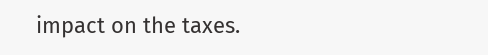impact on the taxes.